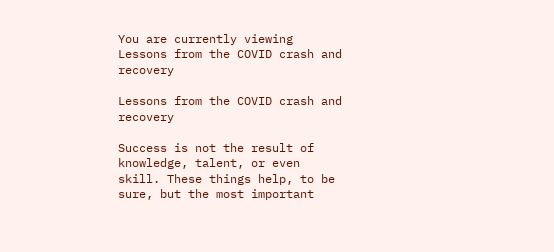You are currently viewing Lessons from the COVID crash and recovery

Lessons from the COVID crash and recovery

Success is not the result of knowledge, talent, or even skill. These things help, to be sure, but the most important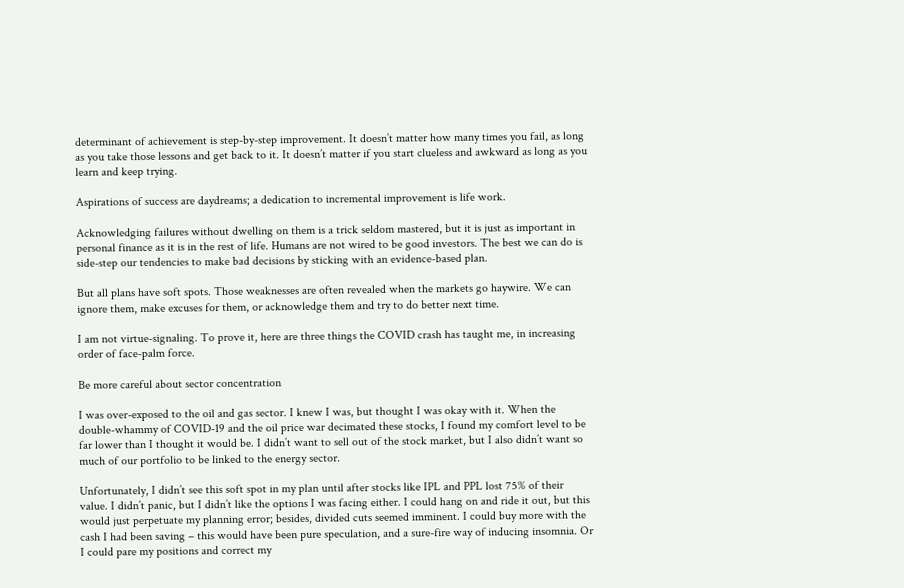determinant of achievement is step-by-step improvement. It doesn’t matter how many times you fail, as long as you take those lessons and get back to it. It doesn’t matter if you start clueless and awkward as long as you learn and keep trying.

Aspirations of success are daydreams; a dedication to incremental improvement is life work.

Acknowledging failures without dwelling on them is a trick seldom mastered, but it is just as important in personal finance as it is in the rest of life. Humans are not wired to be good investors. The best we can do is side-step our tendencies to make bad decisions by sticking with an evidence-based plan.

But all plans have soft spots. Those weaknesses are often revealed when the markets go haywire. We can ignore them, make excuses for them, or acknowledge them and try to do better next time.

I am not virtue-signaling. To prove it, here are three things the COVID crash has taught me, in increasing order of face-palm force.

Be more careful about sector concentration

I was over-exposed to the oil and gas sector. I knew I was, but thought I was okay with it. When the double-whammy of COVID-19 and the oil price war decimated these stocks, I found my comfort level to be far lower than I thought it would be. I didn’t want to sell out of the stock market, but I also didn’t want so much of our portfolio to be linked to the energy sector.

Unfortunately, I didn’t see this soft spot in my plan until after stocks like IPL and PPL lost 75% of their value. I didn’t panic, but I didn’t like the options I was facing either. I could hang on and ride it out, but this would just perpetuate my planning error; besides, divided cuts seemed imminent. I could buy more with the cash I had been saving – this would have been pure speculation, and a sure-fire way of inducing insomnia. Or I could pare my positions and correct my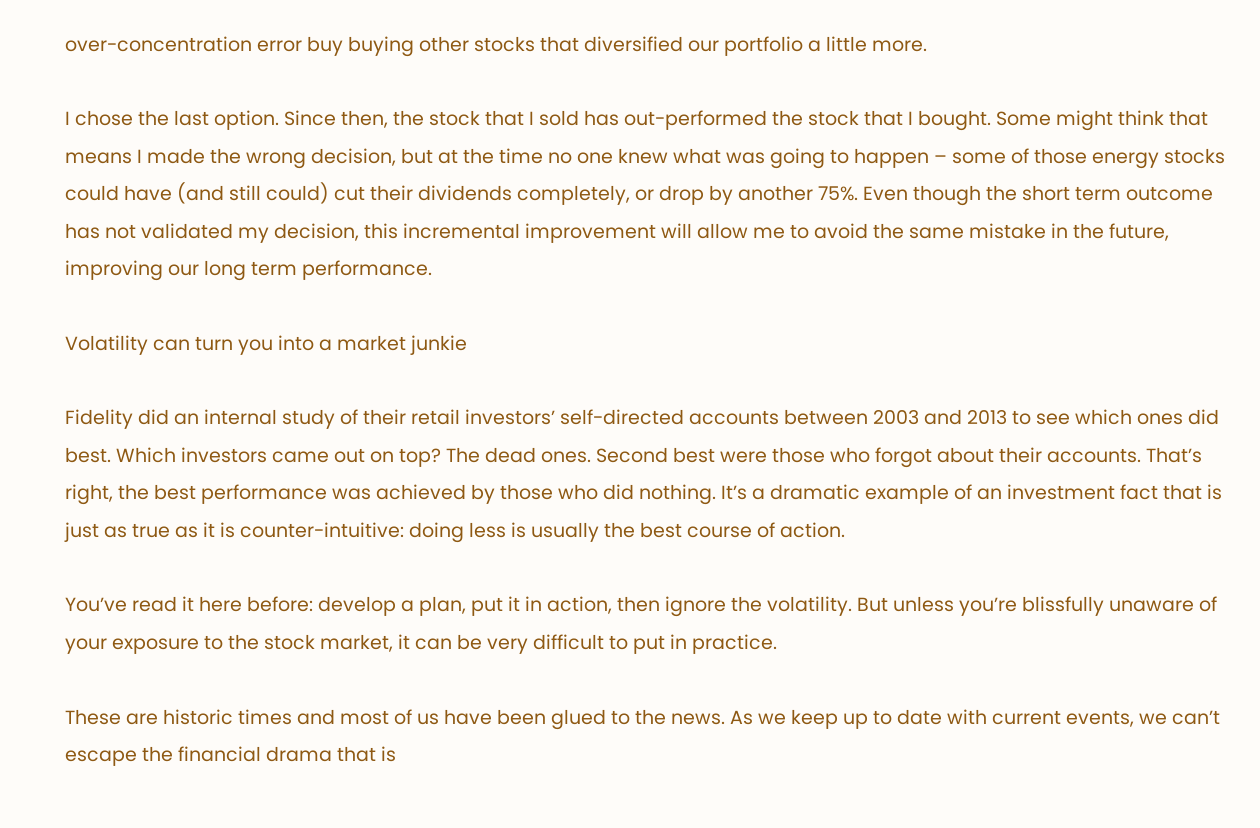over-concentration error buy buying other stocks that diversified our portfolio a little more.

I chose the last option. Since then, the stock that I sold has out-performed the stock that I bought. Some might think that means I made the wrong decision, but at the time no one knew what was going to happen – some of those energy stocks could have (and still could) cut their dividends completely, or drop by another 75%. Even though the short term outcome has not validated my decision, this incremental improvement will allow me to avoid the same mistake in the future, improving our long term performance.

Volatility can turn you into a market junkie

Fidelity did an internal study of their retail investors’ self-directed accounts between 2003 and 2013 to see which ones did best. Which investors came out on top? The dead ones. Second best were those who forgot about their accounts. That’s right, the best performance was achieved by those who did nothing. It’s a dramatic example of an investment fact that is just as true as it is counter-intuitive: doing less is usually the best course of action.

You’ve read it here before: develop a plan, put it in action, then ignore the volatility. But unless you’re blissfully unaware of your exposure to the stock market, it can be very difficult to put in practice.

These are historic times and most of us have been glued to the news. As we keep up to date with current events, we can’t escape the financial drama that is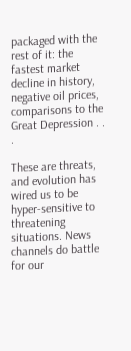packaged with the rest of it: the fastest market decline in history, negative oil prices, comparisons to the Great Depression . . .

These are threats, and evolution has wired us to be hyper-sensitive to threatening situations. News channels do battle for our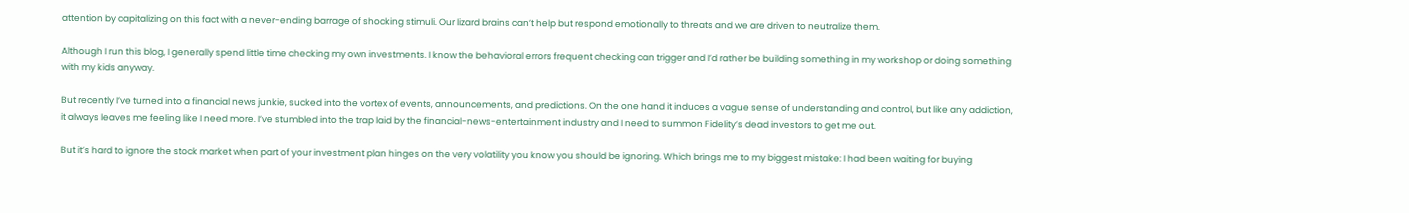attention by capitalizing on this fact with a never-ending barrage of shocking stimuli. Our lizard brains can’t help but respond emotionally to threats and we are driven to neutralize them.

Although I run this blog, I generally spend little time checking my own investments. I know the behavioral errors frequent checking can trigger and I’d rather be building something in my workshop or doing something with my kids anyway.

But recently I’ve turned into a financial news junkie, sucked into the vortex of events, announcements, and predictions. On the one hand it induces a vague sense of understanding and control, but like any addiction, it always leaves me feeling like I need more. I’ve stumbled into the trap laid by the financial-news-entertainment industry and I need to summon Fidelity’s dead investors to get me out.

But it’s hard to ignore the stock market when part of your investment plan hinges on the very volatility you know you should be ignoring. Which brings me to my biggest mistake: I had been waiting for buying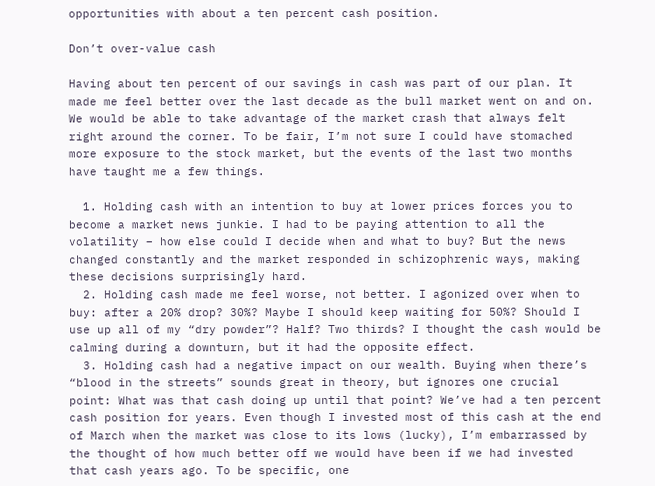opportunities with about a ten percent cash position.

Don’t over-value cash

Having about ten percent of our savings in cash was part of our plan. It made me feel better over the last decade as the bull market went on and on. We would be able to take advantage of the market crash that always felt right around the corner. To be fair, I’m not sure I could have stomached more exposure to the stock market, but the events of the last two months have taught me a few things.

  1. Holding cash with an intention to buy at lower prices forces you to become a market news junkie. I had to be paying attention to all the volatility – how else could I decide when and what to buy? But the news changed constantly and the market responded in schizophrenic ways, making these decisions surprisingly hard.
  2. Holding cash made me feel worse, not better. I agonized over when to buy: after a 20% drop? 30%? Maybe I should keep waiting for 50%? Should I use up all of my “dry powder”? Half? Two thirds? I thought the cash would be calming during a downturn, but it had the opposite effect.
  3. Holding cash had a negative impact on our wealth. Buying when there’s “blood in the streets” sounds great in theory, but ignores one crucial point: What was that cash doing up until that point? We’ve had a ten percent cash position for years. Even though I invested most of this cash at the end of March when the market was close to its lows (lucky), I’m embarrassed by the thought of how much better off we would have been if we had invested that cash years ago. To be specific, one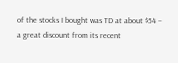of the stocks I bought was TD at about $54 – a great discount from its recent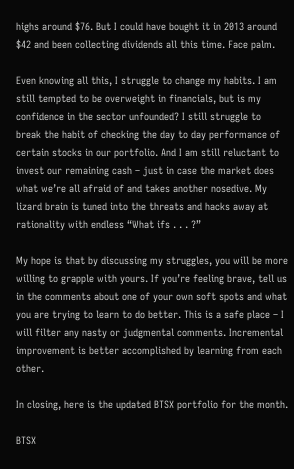highs around $76. But I could have bought it in 2013 around $42 and been collecting dividends all this time. Face palm.

Even knowing all this, I struggle to change my habits. I am still tempted to be overweight in financials, but is my confidence in the sector unfounded? I still struggle to break the habit of checking the day to day performance of certain stocks in our portfolio. And I am still reluctant to invest our remaining cash – just in case the market does what we’re all afraid of and takes another nosedive. My lizard brain is tuned into the threats and hacks away at rationality with endless “What ifs . . . ?”

My hope is that by discussing my struggles, you will be more willing to grapple with yours. If you’re feeling brave, tell us in the comments about one of your own soft spots and what you are trying to learn to do better. This is a safe place – I will filter any nasty or judgmental comments. Incremental improvement is better accomplished by learning from each other.

In closing, here is the updated BTSX portfolio for the month.

BTSX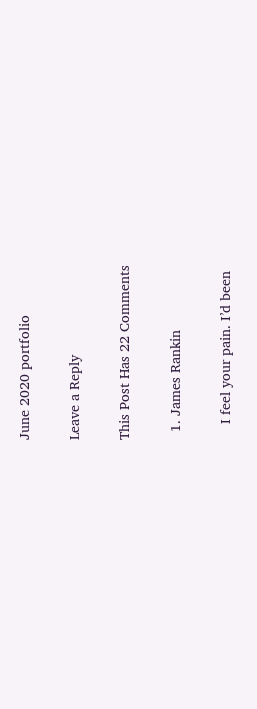June 2020 portfolio

Leave a Reply

This Post Has 22 Comments

  1. James Rankin

    I feel your pain. I’d been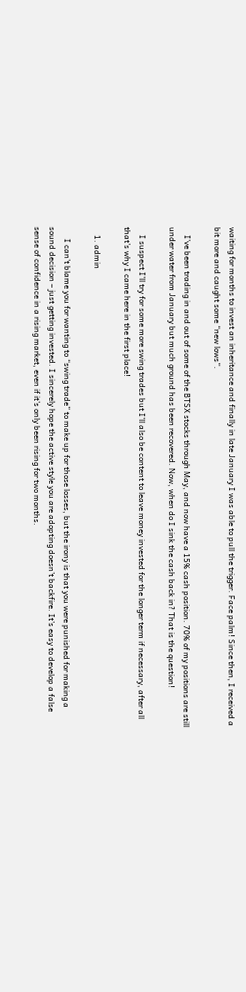waiting for months to invest an inheritance and finally in late January I was able to pull the trigger. Face palm! Since then, I received a bit more and caught some “new lows”.

    I’ve been trading in and out of some of the BTSX stocks through May, and now have a 15% cash position. 70% of my positions are still under water from January but much ground has been recovered. Now, when do I sink the cash back in? That is the question!

    I suspect I’ll try for some more swing trades but I’ll also be content to leave money invested for the longer term if necessary, after all that’s why I came here in the first place!

    1. admin

      I can’t blame you for wanting to “swing trade” to make up for those losses, but the irony is that you were punished for making a sound decision – just getting invested. I sincerely hope the active style you are adopting doesn’t backfire. It’s easy to develop a false sense of confidence in a rising market, even if it’s only been rising for two months.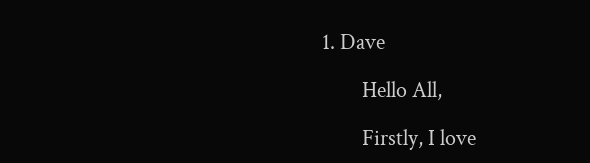1. Dave

        Hello All,

        Firstly, I love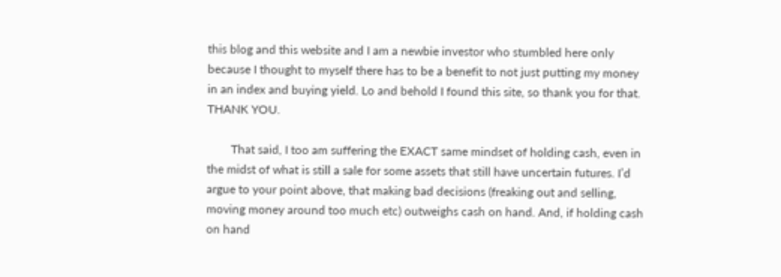this blog and this website and I am a newbie investor who stumbled here only because I thought to myself there has to be a benefit to not just putting my money in an index and buying yield. Lo and behold I found this site, so thank you for that. THANK YOU.

        That said, I too am suffering the EXACT same mindset of holding cash, even in the midst of what is still a sale for some assets that still have uncertain futures. I’d argue to your point above, that making bad decisions (freaking out and selling, moving money around too much etc) outweighs cash on hand. And, if holding cash on hand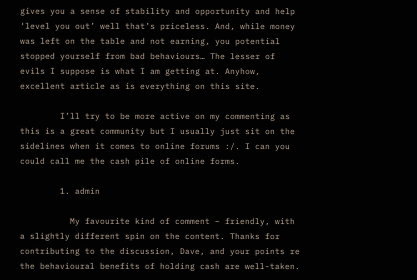gives you a sense of stability and opportunity and help ‘level you out’ well that’s priceless. And, while money was left on the table and not earning, you potential stopped yourself from bad behaviours… The lesser of evils I suppose is what I am getting at. Anyhow, excellent article as is everything on this site.

        I’ll try to be more active on my commenting as this is a great community but I usually just sit on the sidelines when it comes to online forums :/. I can you could call me the cash pile of online forms.

        1. admin

          My favourite kind of comment – friendly, with a slightly different spin on the content. Thanks for contributing to the discussion, Dave, and your points re the behavioural benefits of holding cash are well-taken.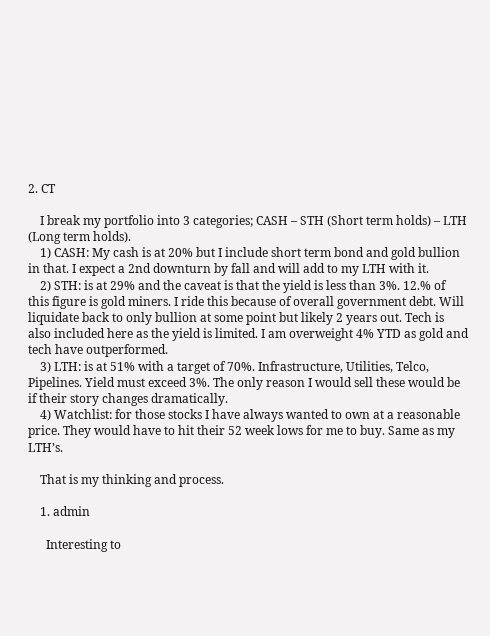2. CT

    I break my portfolio into 3 categories; CASH – STH (Short term holds) – LTH (Long term holds).
    1) CASH: My cash is at 20% but I include short term bond and gold bullion in that. I expect a 2nd downturn by fall and will add to my LTH with it.
    2) STH: is at 29% and the caveat is that the yield is less than 3%. 12.% of this figure is gold miners. I ride this because of overall government debt. Will liquidate back to only bullion at some point but likely 2 years out. Tech is also included here as the yield is limited. I am overweight 4% YTD as gold and tech have outperformed.
    3) LTH: is at 51% with a target of 70%. Infrastructure, Utilities, Telco, Pipelines. Yield must exceed 3%. The only reason I would sell these would be if their story changes dramatically.
    4) Watchlist: for those stocks I have always wanted to own at a reasonable price. They would have to hit their 52 week lows for me to buy. Same as my LTH’s.

    That is my thinking and process.

    1. admin

      Interesting to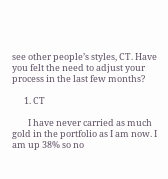see other people’s styles, CT. Have you felt the need to adjust your process in the last few months?

      1. CT

        I have never carried as much gold in the portfolio as I am now. I am up 38% so no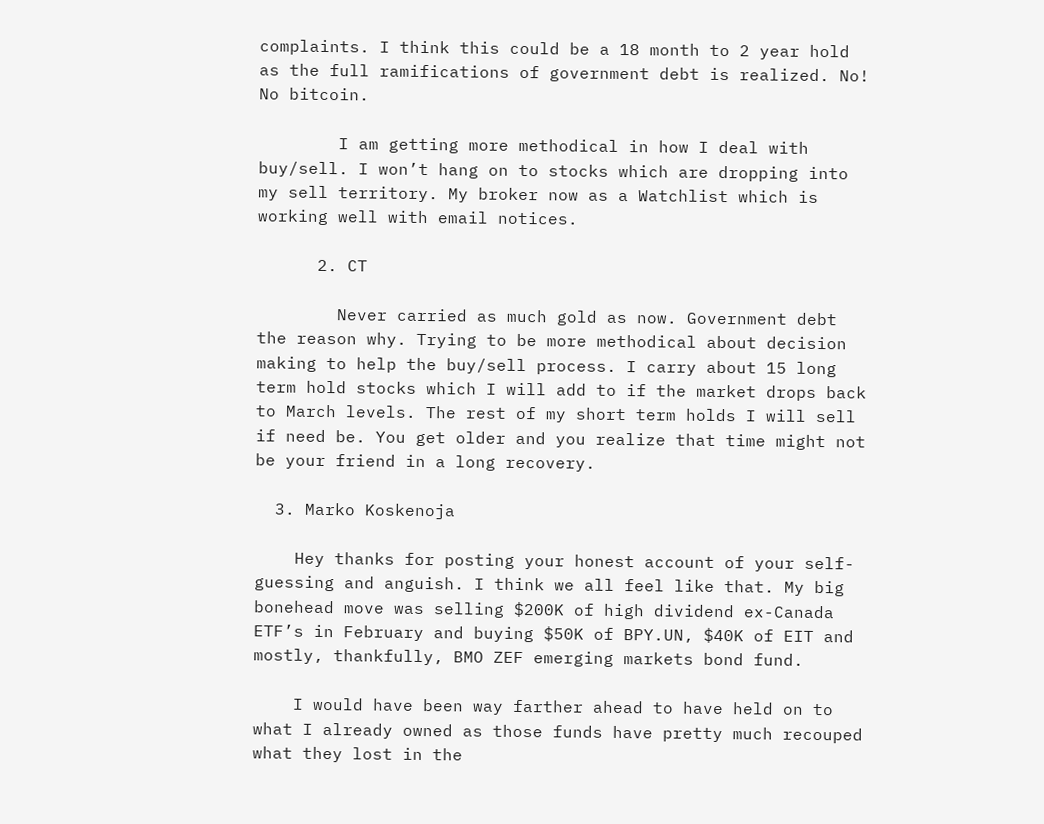complaints. I think this could be a 18 month to 2 year hold as the full ramifications of government debt is realized. No! No bitcoin.

        I am getting more methodical in how I deal with buy/sell. I won’t hang on to stocks which are dropping into my sell territory. My broker now as a Watchlist which is working well with email notices.

      2. CT

        Never carried as much gold as now. Government debt the reason why. Trying to be more methodical about decision making to help the buy/sell process. I carry about 15 long term hold stocks which I will add to if the market drops back to March levels. The rest of my short term holds I will sell if need be. You get older and you realize that time might not be your friend in a long recovery.

  3. Marko Koskenoja

    Hey thanks for posting your honest account of your self-guessing and anguish. I think we all feel like that. My big bonehead move was selling $200K of high dividend ex-Canada ETF’s in February and buying $50K of BPY.UN, $40K of EIT and mostly, thankfully, BMO ZEF emerging markets bond fund.

    I would have been way farther ahead to have held on to what I already owned as those funds have pretty much recouped what they lost in the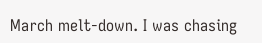March melt-down. I was chasing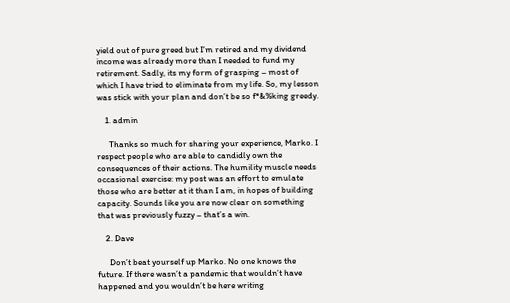yield out of pure greed but I’m retired and my dividend income was already more than I needed to fund my retirement. Sadly, its my form of grasping – most of which I have tried to eliminate from my life. So, my lesson was stick with your plan and don’t be so f*&%king greedy.

    1. admin

      Thanks so much for sharing your experience, Marko. I respect people who are able to candidly own the consequences of their actions. The humility muscle needs occasional exercise: my post was an effort to emulate those who are better at it than I am, in hopes of building capacity. Sounds like you are now clear on something that was previously fuzzy – that’s a win.

    2. Dave

      Don’t beat yourself up Marko. No one knows the future. If there wasn’t a pandemic that wouldn’t have happened and you wouldn’t be here writing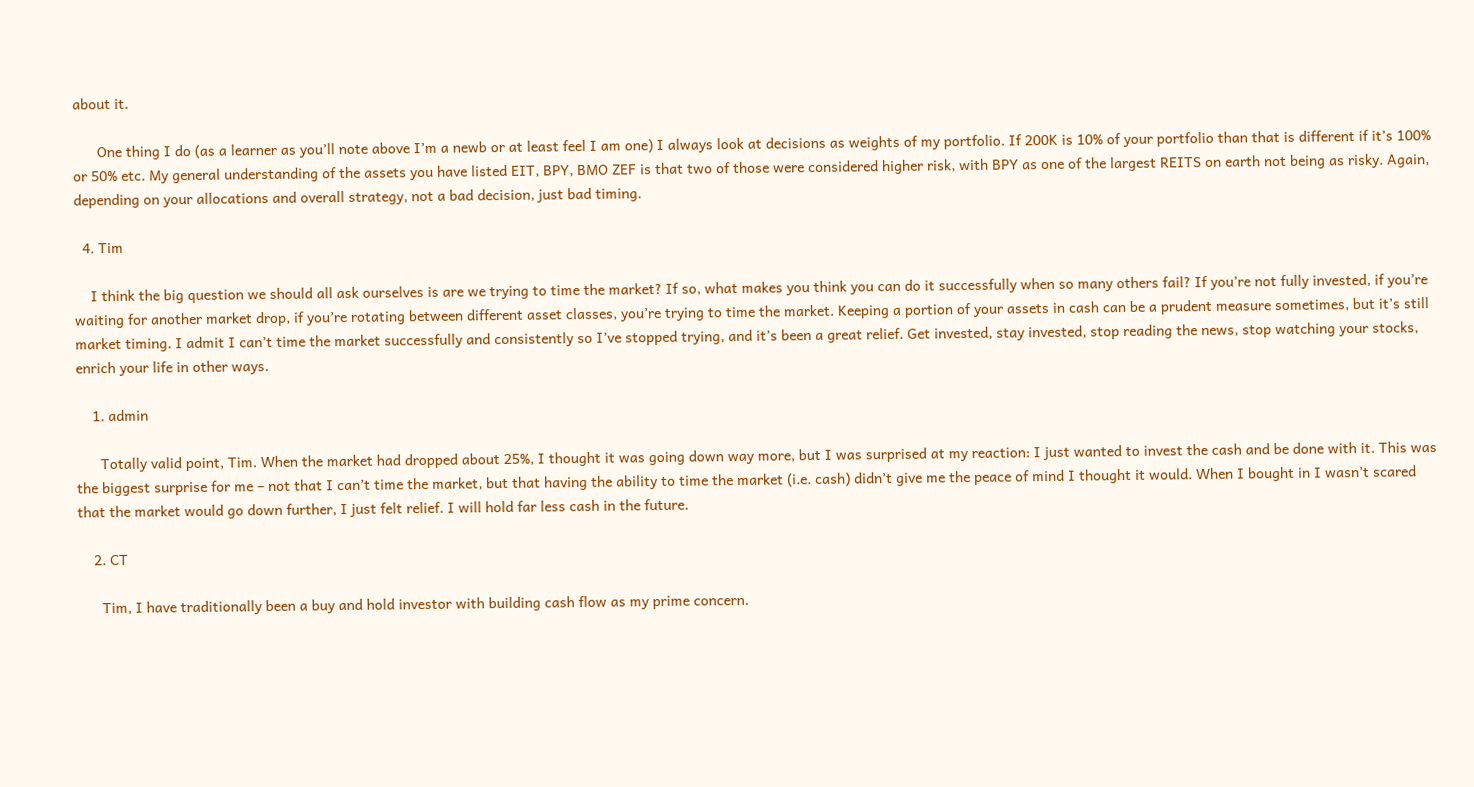about it.

      One thing I do (as a learner as you’ll note above I’m a newb or at least feel I am one) I always look at decisions as weights of my portfolio. If 200K is 10% of your portfolio than that is different if it’s 100% or 50% etc. My general understanding of the assets you have listed EIT, BPY, BMO ZEF is that two of those were considered higher risk, with BPY as one of the largest REITS on earth not being as risky. Again, depending on your allocations and overall strategy, not a bad decision, just bad timing.

  4. Tim

    I think the big question we should all ask ourselves is are we trying to time the market? If so, what makes you think you can do it successfully when so many others fail? If you’re not fully invested, if you’re waiting for another market drop, if you’re rotating between different asset classes, you’re trying to time the market. Keeping a portion of your assets in cash can be a prudent measure sometimes, but it’s still market timing. I admit I can’t time the market successfully and consistently so I’ve stopped trying, and it’s been a great relief. Get invested, stay invested, stop reading the news, stop watching your stocks, enrich your life in other ways.

    1. admin

      Totally valid point, Tim. When the market had dropped about 25%, I thought it was going down way more, but I was surprised at my reaction: I just wanted to invest the cash and be done with it. This was the biggest surprise for me – not that I can’t time the market, but that having the ability to time the market (i.e. cash) didn’t give me the peace of mind I thought it would. When I bought in I wasn’t scared that the market would go down further, I just felt relief. I will hold far less cash in the future.

    2. CT

      Tim, I have traditionally been a buy and hold investor with building cash flow as my prime concern.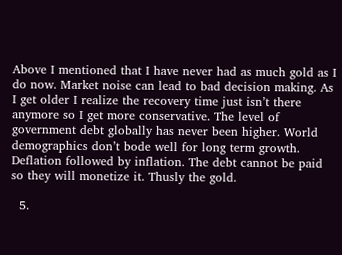Above I mentioned that I have never had as much gold as I do now. Market noise can lead to bad decision making. As I get older I realize the recovery time just isn’t there anymore so I get more conservative. The level of government debt globally has never been higher. World demographics don’t bode well for long term growth. Deflation followed by inflation. The debt cannot be paid so they will monetize it. Thusly the gold.

  5.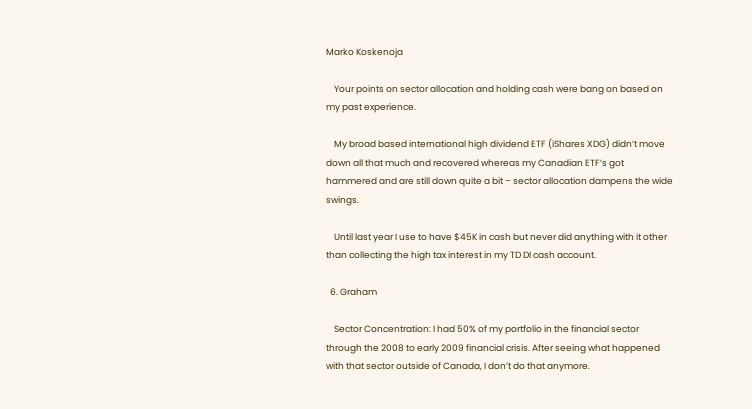Marko Koskenoja

    Your points on sector allocation and holding cash were bang on based on my past experience.

    My broad based international high dividend ETF (iShares XDG) didn’t move down all that much and recovered whereas my Canadian ETF’s got hammered and are still down quite a bit – sector allocation dampens the wide swings.

    Until last year I use to have $45K in cash but never did anything with it other than collecting the high tax interest in my TD DI cash account.

  6. Graham

    Sector Concentration: I had 50% of my portfolio in the financial sector through the 2008 to early 2009 financial crisis. After seeing what happened with that sector outside of Canada, I don’t do that anymore.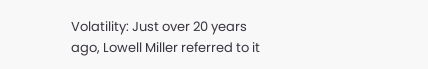Volatility: Just over 20 years ago, Lowell Miller referred to it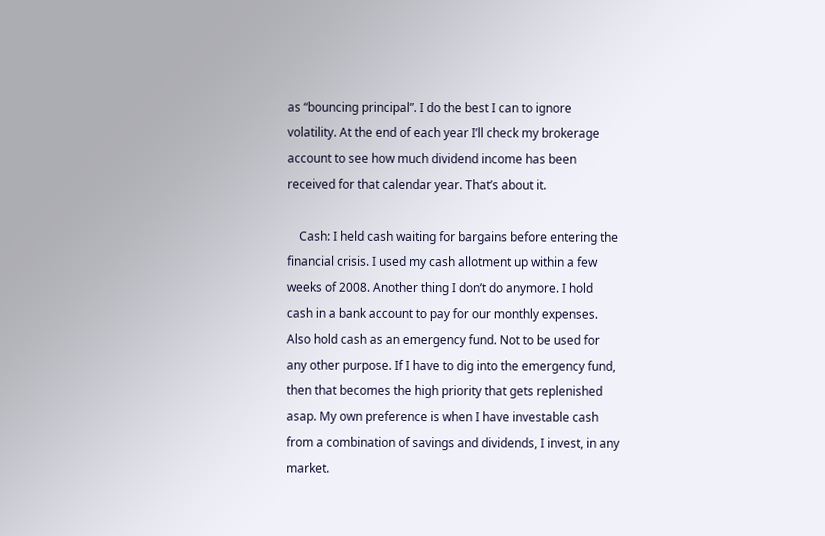as “bouncing principal”. I do the best I can to ignore volatility. At the end of each year I’ll check my brokerage account to see how much dividend income has been received for that calendar year. That’s about it.

    Cash: I held cash waiting for bargains before entering the financial crisis. I used my cash allotment up within a few weeks of 2008. Another thing I don’t do anymore. I hold cash in a bank account to pay for our monthly expenses. Also hold cash as an emergency fund. Not to be used for any other purpose. If I have to dig into the emergency fund, then that becomes the high priority that gets replenished asap. My own preference is when I have investable cash from a combination of savings and dividends, I invest, in any market.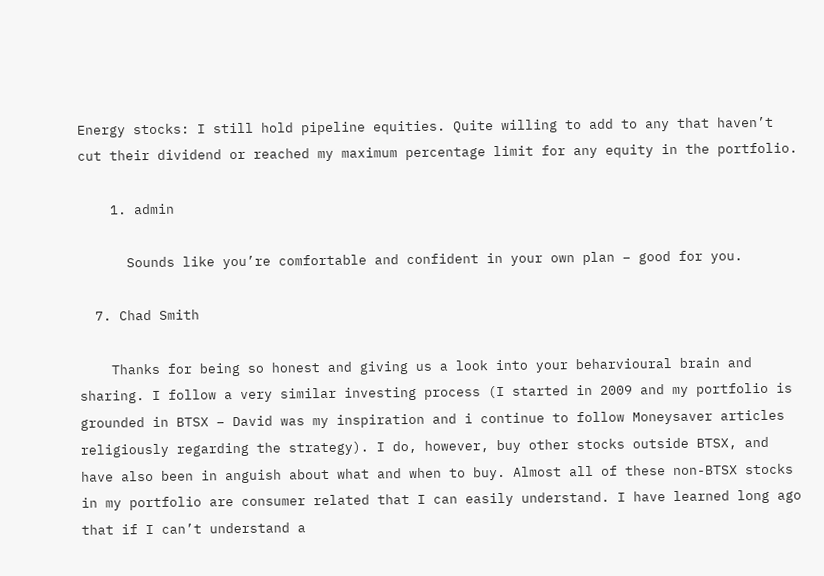Energy stocks: I still hold pipeline equities. Quite willing to add to any that haven’t cut their dividend or reached my maximum percentage limit for any equity in the portfolio.

    1. admin

      Sounds like you’re comfortable and confident in your own plan – good for you.

  7. Chad Smith

    Thanks for being so honest and giving us a look into your beharvioural brain and sharing. I follow a very similar investing process (I started in 2009 and my portfolio is grounded in BTSX – David was my inspiration and i continue to follow Moneysaver articles religiously regarding the strategy). I do, however, buy other stocks outside BTSX, and have also been in anguish about what and when to buy. Almost all of these non-BTSX stocks in my portfolio are consumer related that I can easily understand. I have learned long ago that if I can’t understand a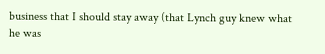business that I should stay away (that Lynch guy knew what he was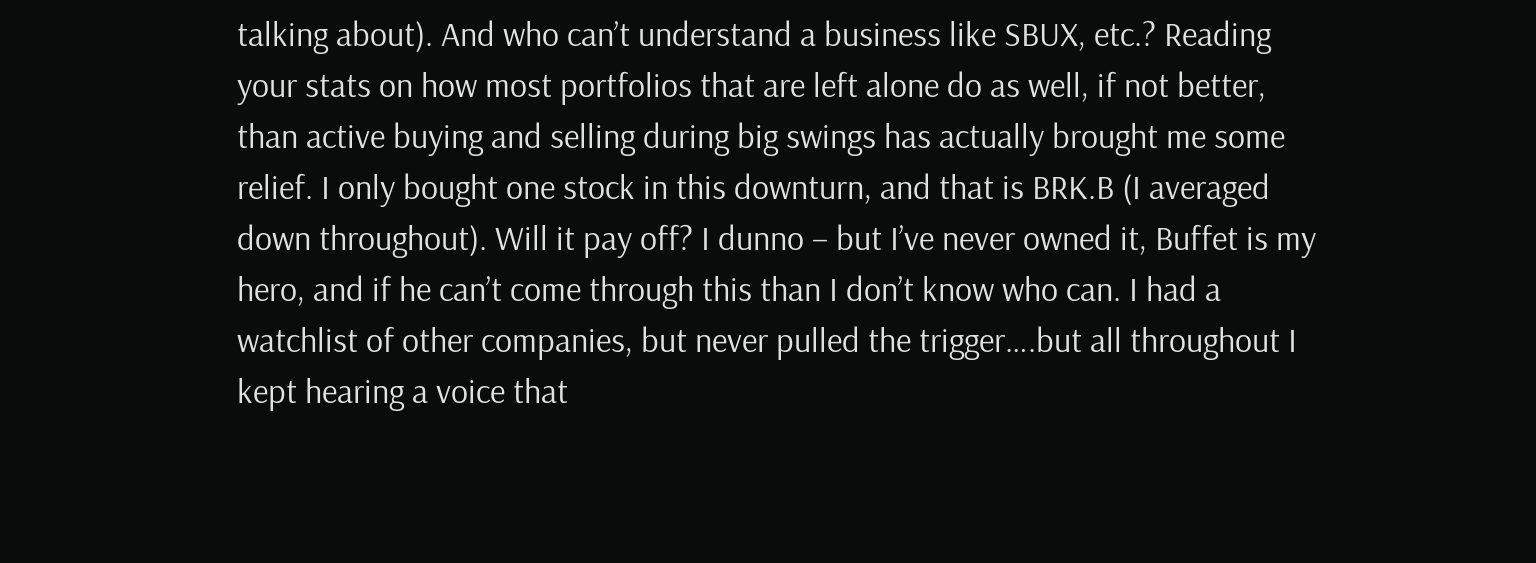talking about). And who can’t understand a business like SBUX, etc.? Reading your stats on how most portfolios that are left alone do as well, if not better, than active buying and selling during big swings has actually brought me some relief. I only bought one stock in this downturn, and that is BRK.B (I averaged down throughout). Will it pay off? I dunno – but I’ve never owned it, Buffet is my hero, and if he can’t come through this than I don’t know who can. I had a watchlist of other companies, but never pulled the trigger….but all throughout I kept hearing a voice that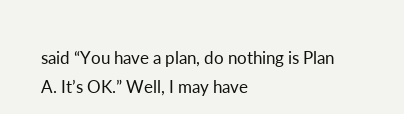said “You have a plan, do nothing is Plan A. It’s OK.” Well, I may have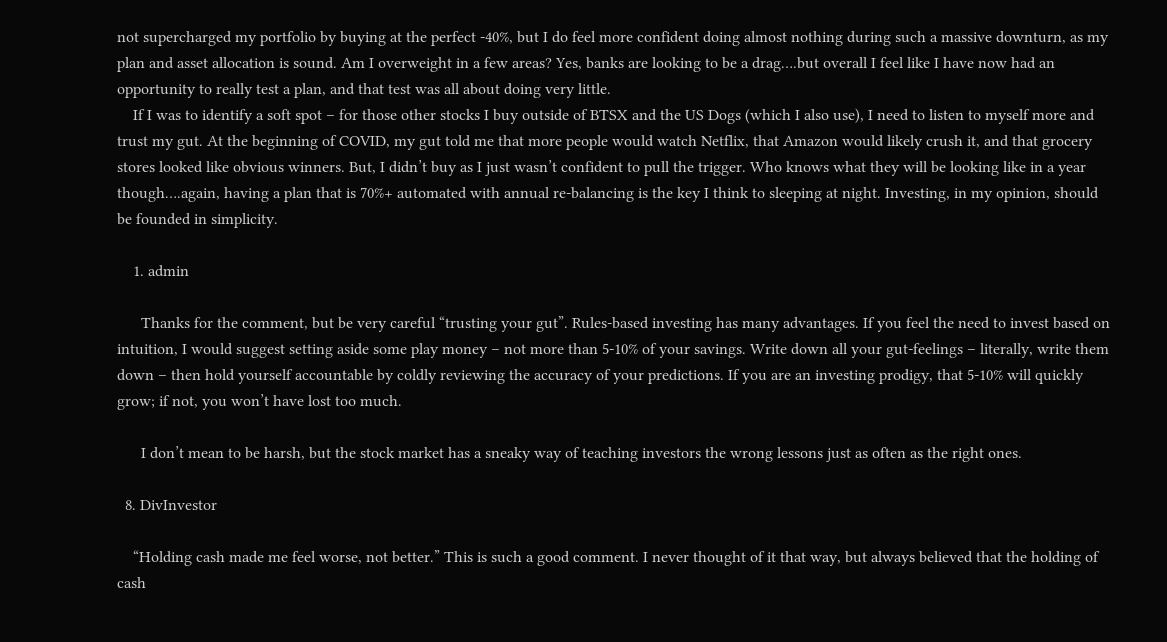not supercharged my portfolio by buying at the perfect -40%, but I do feel more confident doing almost nothing during such a massive downturn, as my plan and asset allocation is sound. Am I overweight in a few areas? Yes, banks are looking to be a drag….but overall I feel like I have now had an opportunity to really test a plan, and that test was all about doing very little.
    If I was to identify a soft spot – for those other stocks I buy outside of BTSX and the US Dogs (which I also use), I need to listen to myself more and trust my gut. At the beginning of COVID, my gut told me that more people would watch Netflix, that Amazon would likely crush it, and that grocery stores looked like obvious winners. But, I didn’t buy as I just wasn’t confident to pull the trigger. Who knows what they will be looking like in a year though….again, having a plan that is 70%+ automated with annual re-balancing is the key I think to sleeping at night. Investing, in my opinion, should be founded in simplicity.

    1. admin

      Thanks for the comment, but be very careful “trusting your gut”. Rules-based investing has many advantages. If you feel the need to invest based on intuition, I would suggest setting aside some play money – not more than 5-10% of your savings. Write down all your gut-feelings – literally, write them down – then hold yourself accountable by coldly reviewing the accuracy of your predictions. If you are an investing prodigy, that 5-10% will quickly grow; if not, you won’t have lost too much.

      I don’t mean to be harsh, but the stock market has a sneaky way of teaching investors the wrong lessons just as often as the right ones.

  8. DivInvestor

    “Holding cash made me feel worse, not better.” This is such a good comment. I never thought of it that way, but always believed that the holding of cash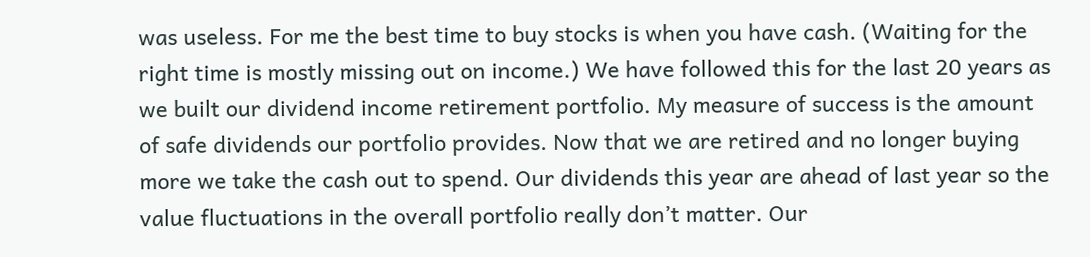was useless. For me the best time to buy stocks is when you have cash. (Waiting for the right time is mostly missing out on income.) We have followed this for the last 20 years as we built our dividend income retirement portfolio. My measure of success is the amount of safe dividends our portfolio provides. Now that we are retired and no longer buying more we take the cash out to spend. Our dividends this year are ahead of last year so the value fluctuations in the overall portfolio really don’t matter. Our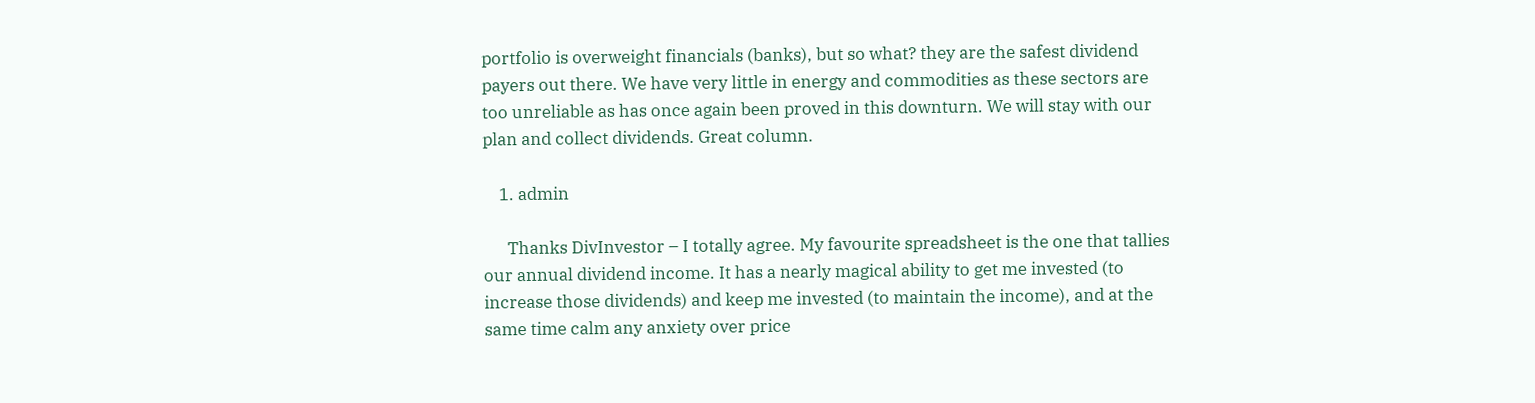portfolio is overweight financials (banks), but so what? they are the safest dividend payers out there. We have very little in energy and commodities as these sectors are too unreliable as has once again been proved in this downturn. We will stay with our plan and collect dividends. Great column.

    1. admin

      Thanks DivInvestor – I totally agree. My favourite spreadsheet is the one that tallies our annual dividend income. It has a nearly magical ability to get me invested (to increase those dividends) and keep me invested (to maintain the income), and at the same time calm any anxiety over price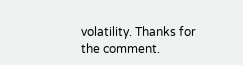volatility. Thanks for the comment.